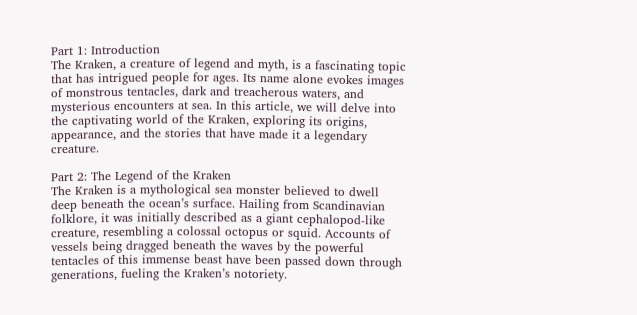Part 1: Introduction
The Kraken, a creature of legend and myth, is a fascinating topic that has intrigued people for ages. Its name alone evokes images of monstrous tentacles, dark and treacherous waters, and mysterious encounters at sea. In this article, we will delve into the captivating world of the Kraken, exploring its origins, appearance, and the stories that have made it a legendary creature.

Part 2: The Legend of the Kraken
The Kraken is a mythological sea monster believed to dwell deep beneath the ocean’s surface. Hailing from Scandinavian folklore, it was initially described as a giant cephalopod-like creature, resembling a colossal octopus or squid. Accounts of vessels being dragged beneath the waves by the powerful tentacles of this immense beast have been passed down through generations, fueling the Kraken’s notoriety.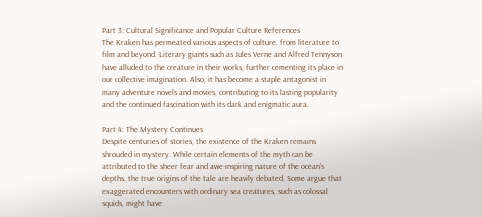Part 3: Cultural Significance and Popular Culture References
The Kraken has permeated various aspects of culture, from literature to film and beyond. Literary giants such as Jules Verne and Alfred Tennyson have alluded to the creature in their works, further cementing its place in our collective imagination. Also, it has become a staple antagonist in many adventure novels and movies, contributing to its lasting popularity and the continued fascination with its dark and enigmatic aura.

Part 4: The Mystery Continues
Despite centuries of stories, the existence of the Kraken remains shrouded in mystery. While certain elements of the myth can be attributed to the sheer fear and awe-inspiring nature of the ocean’s depths, the true origins of the tale are heavily debated. Some argue that exaggerated encounters with ordinary sea creatures, such as colossal squids, might have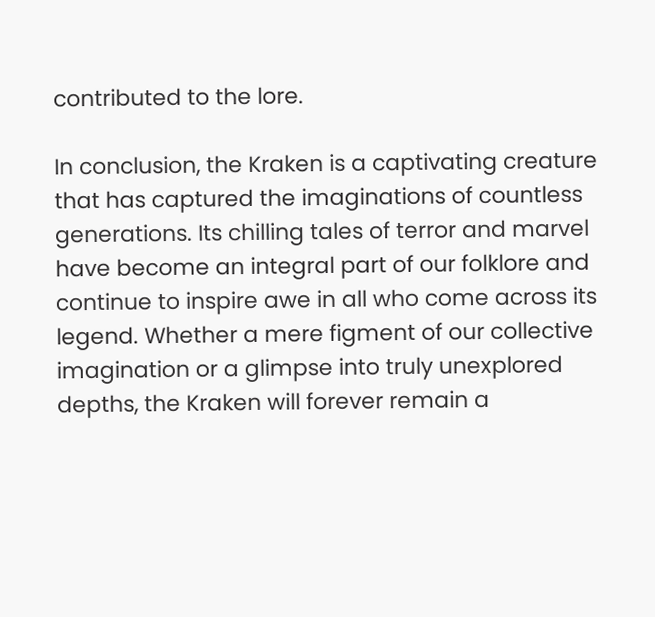contributed to the lore.

In conclusion, the Kraken is a captivating creature that has captured the imaginations of countless generations. Its chilling tales of terror and marvel have become an integral part of our folklore and continue to inspire awe in all who come across its legend. Whether a mere figment of our collective imagination or a glimpse into truly unexplored depths, the Kraken will forever remain a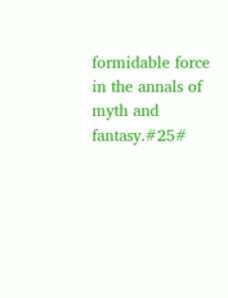formidable force in the annals of myth and fantasy.#25#